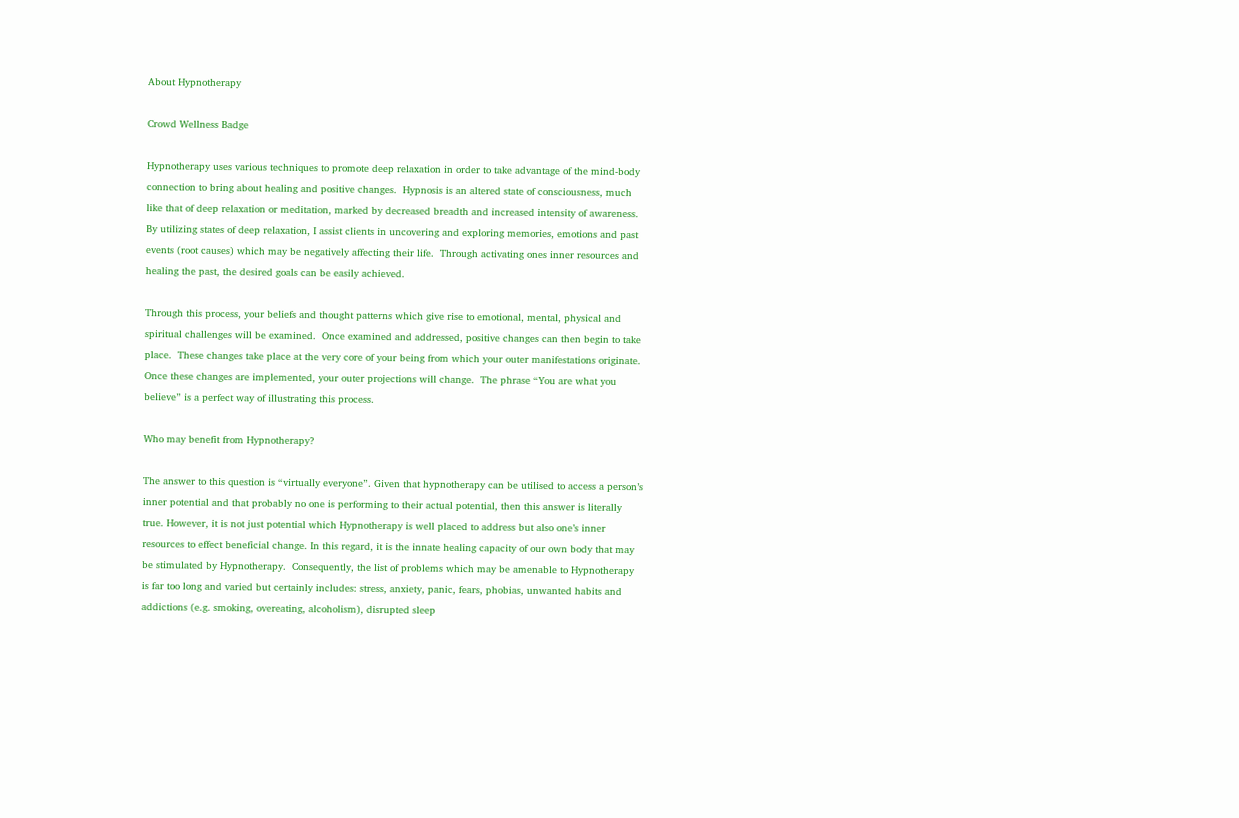About Hypnotherapy

Crowd Wellness Badge

Hypnotherapy uses various techniques to promote deep relaxation in order to take advantage of the mind-body connection to bring about healing and positive changes.  Hypnosis is an altered state of consciousness, much like that of deep relaxation or meditation, marked by decreased breadth and increased intensity of awareness.  By utilizing states of deep relaxation, I assist clients in uncovering and exploring memories, emotions and past events (root causes) which may be negatively affecting their life.  Through activating ones inner resources and healing the past, the desired goals can be easily achieved.

Through this process, your beliefs and thought patterns which give rise to emotional, mental, physical and spiritual challenges will be examined.  Once examined and addressed, positive changes can then begin to take place.  These changes take place at the very core of your being from which your outer manifestations originate.  Once these changes are implemented, your outer projections will change.  The phrase “You are what you believe” is a perfect way of illustrating this process.

Who may benefit from Hypnotherapy?

The answer to this question is “virtually everyone”. Given that hypnotherapy can be utilised to access a person’s inner potential and that probably no one is performing to their actual potential, then this answer is literally true. However, it is not just potential which Hypnotherapy is well placed to address but also one’s inner resources to effect beneficial change. In this regard, it is the innate healing capacity of our own body that may be stimulated by Hypnotherapy.  Consequently, the list of problems which may be amenable to Hypnotherapy is far too long and varied but certainly includes: stress, anxiety, panic, fears, phobias, unwanted habits and addictions (e.g. smoking, overeating, alcoholism), disrupted sleep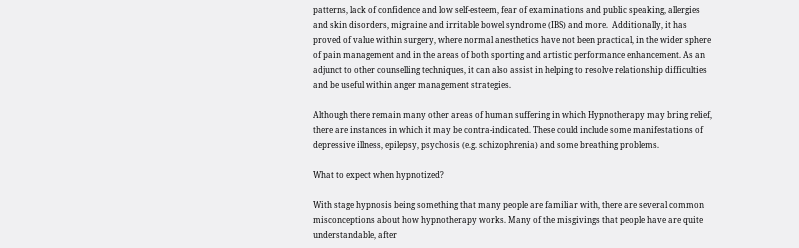patterns, lack of confidence and low self-esteem, fear of examinations and public speaking, allergies and skin disorders, migraine and irritable bowel syndrome (IBS) and more.  Additionally, it has proved of value within surgery, where normal anesthetics have not been practical, in the wider sphere of pain management and in the areas of both sporting and artistic performance enhancement. As an adjunct to other counselling techniques, it can also assist in helping to resolve relationship difficulties and be useful within anger management strategies.

Although there remain many other areas of human suffering in which Hypnotherapy may bring relief, there are instances in which it may be contra-indicated. These could include some manifestations of depressive illness, epilepsy, psychosis (e.g. schizophrenia) and some breathing problems.

What to expect when hypnotized?

With stage hypnosis being something that many people are familiar with, there are several common misconceptions about how hypnotherapy works. Many of the misgivings that people have are quite understandable, after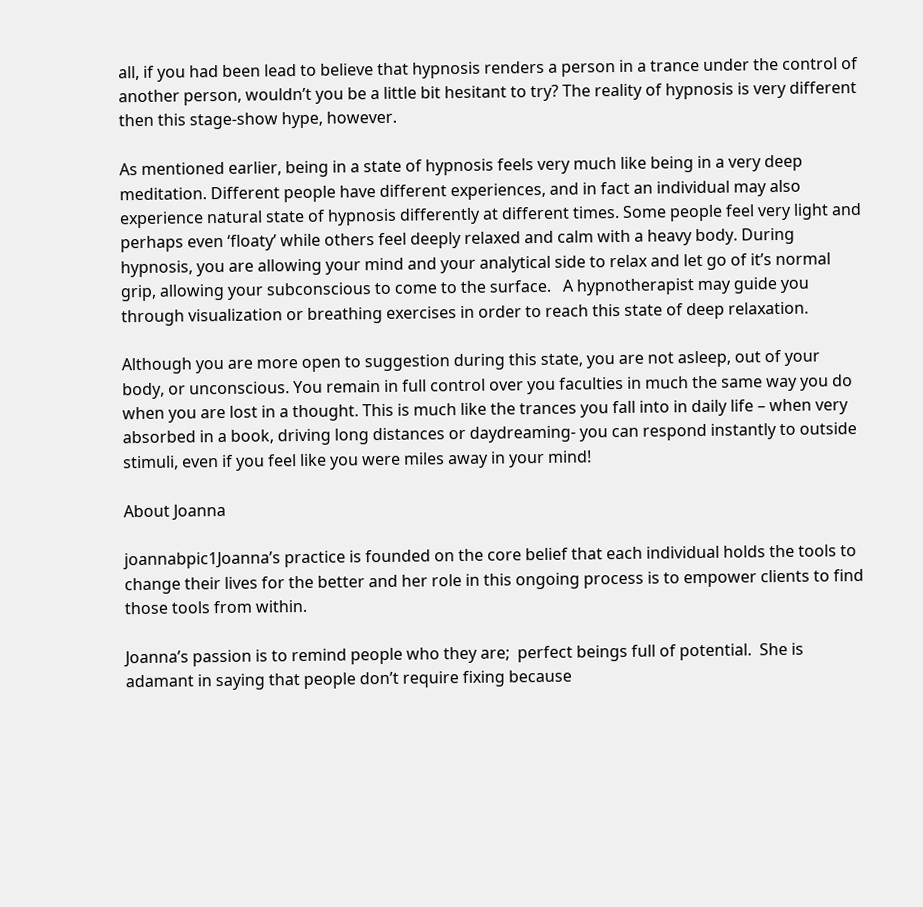all, if you had been lead to believe that hypnosis renders a person in a trance under the control of another person, wouldn’t you be a little bit hesitant to try? The reality of hypnosis is very different then this stage-show hype, however.

As mentioned earlier, being in a state of hypnosis feels very much like being in a very deep meditation. Different people have different experiences, and in fact an individual may also experience natural state of hypnosis differently at different times. Some people feel very light and perhaps even ‘floaty’ while others feel deeply relaxed and calm with a heavy body. During hypnosis, you are allowing your mind and your analytical side to relax and let go of it’s normal grip, allowing your subconscious to come to the surface.   A hypnotherapist may guide you through visualization or breathing exercises in order to reach this state of deep relaxation.

Although you are more open to suggestion during this state, you are not asleep, out of your body, or unconscious. You remain in full control over you faculties in much the same way you do when you are lost in a thought. This is much like the trances you fall into in daily life – when very absorbed in a book, driving long distances or daydreaming- you can respond instantly to outside stimuli, even if you feel like you were miles away in your mind!

About Joanna

joannabpic1Joanna’s practice is founded on the core belief that each individual holds the tools to change their lives for the better and her role in this ongoing process is to empower clients to find those tools from within.

Joanna’s passion is to remind people who they are;  perfect beings full of potential.  She is adamant in saying that people don’t require fixing because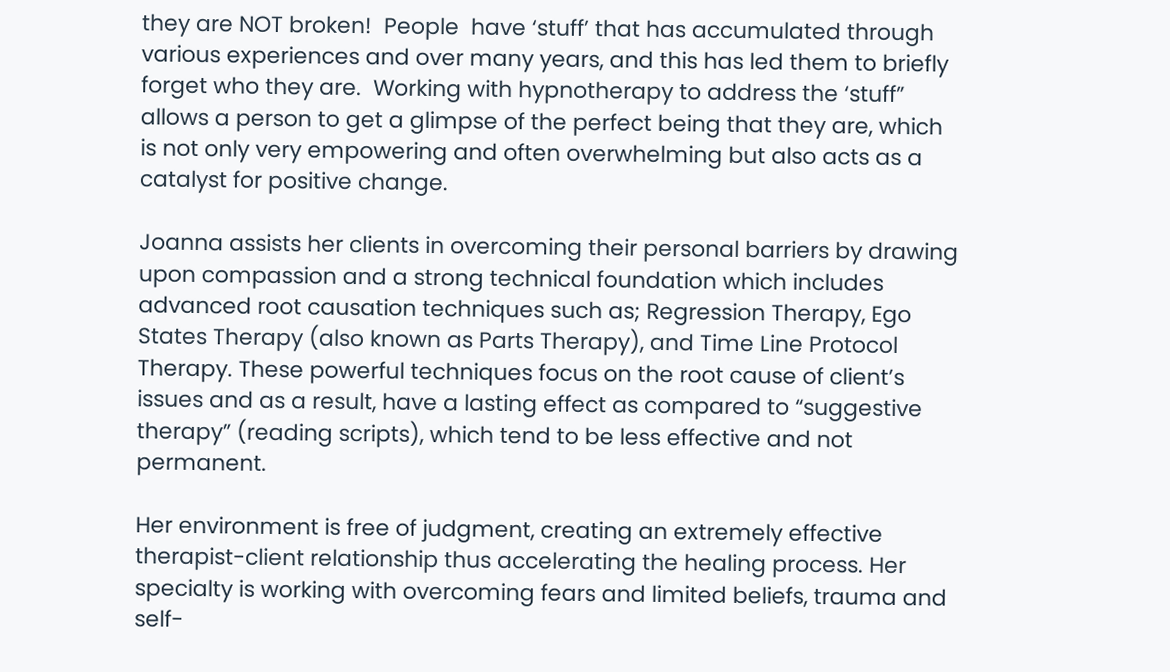they are NOT broken!  People  have ‘stuff’ that has accumulated through various experiences and over many years, and this has led them to briefly forget who they are.  Working with hypnotherapy to address the ‘stuff” allows a person to get a glimpse of the perfect being that they are, which is not only very empowering and often overwhelming but also acts as a catalyst for positive change.

Joanna assists her clients in overcoming their personal barriers by drawing upon compassion and a strong technical foundation which includes advanced root causation techniques such as; Regression Therapy, Ego States Therapy (also known as Parts Therapy), and Time Line Protocol Therapy. These powerful techniques focus on the root cause of client’s issues and as a result, have a lasting effect as compared to “suggestive therapy” (reading scripts), which tend to be less effective and not permanent.

Her environment is free of judgment, creating an extremely effective therapist-client relationship thus accelerating the healing process. Her specialty is working with overcoming fears and limited beliefs, trauma and self-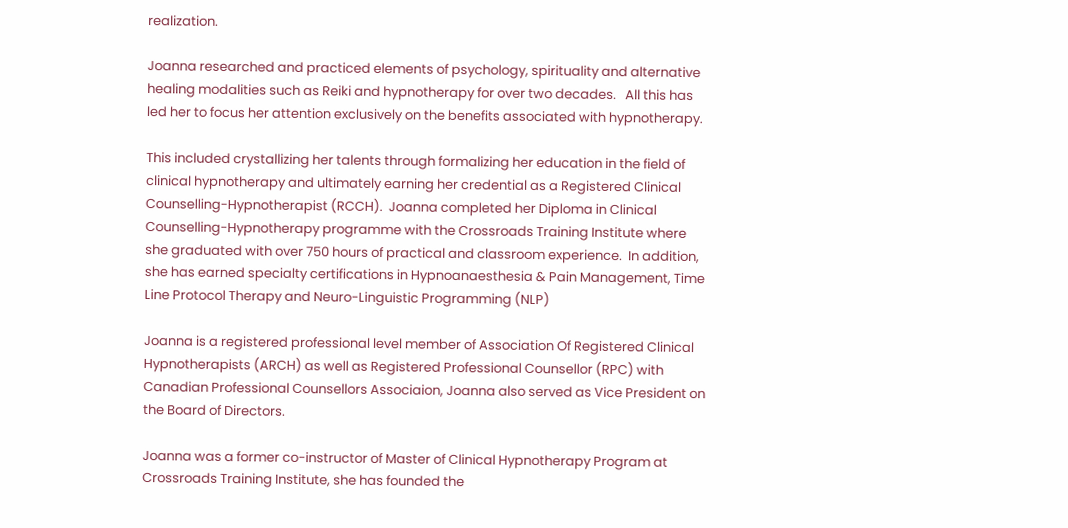realization.

Joanna researched and practiced elements of psychology, spirituality and alternative healing modalities such as Reiki and hypnotherapy for over two decades.   All this has led her to focus her attention exclusively on the benefits associated with hypnotherapy.

This included crystallizing her talents through formalizing her education in the field of clinical hypnotherapy and ultimately earning her credential as a Registered Clinical Counselling-Hypnotherapist (RCCH).  Joanna completed her Diploma in Clinical Counselling-Hypnotherapy programme with the Crossroads Training Institute where she graduated with over 750 hours of practical and classroom experience.  In addition, she has earned specialty certifications in Hypnoanaesthesia & Pain Management, Time Line Protocol Therapy and Neuro-Linguistic Programming (NLP)

Joanna is a registered professional level member of Association Of Registered Clinical Hypnotherapists (ARCH) as well as Registered Professional Counsellor (RPC) with Canadian Professional Counsellors Associaion, Joanna also served as Vice President on the Board of Directors.

Joanna was a former co-instructor of Master of Clinical Hypnotherapy Program at Crossroads Training Institute, she has founded the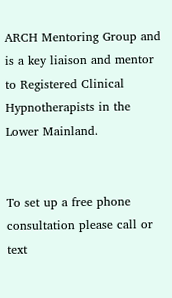ARCH Mentoring Group and is a key liaison and mentor to Registered Clinical Hypnotherapists in the Lower Mainland.


To set up a free phone consultation please call or text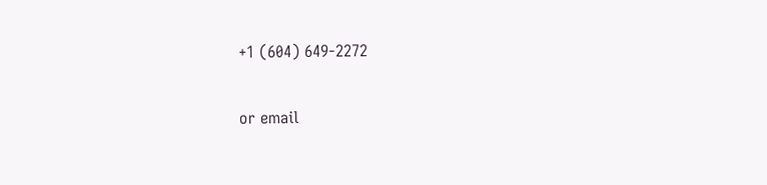+1 (604) 649-2272

or email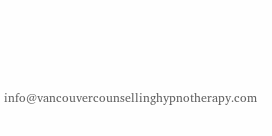info@vancouvercounsellinghypnotherapy.com